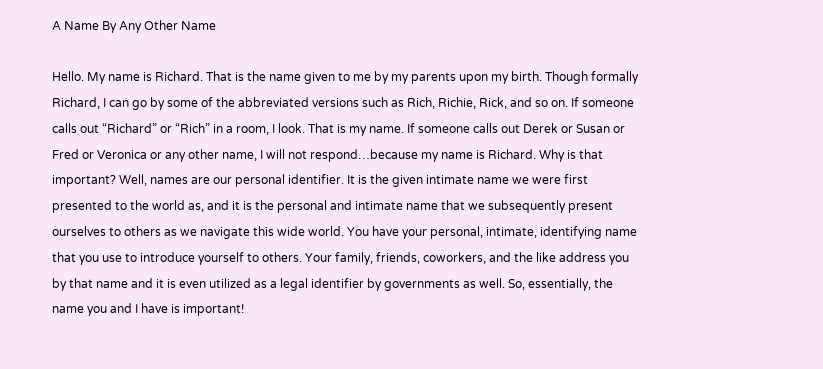A Name By Any Other Name

Hello. My name is Richard. That is the name given to me by my parents upon my birth. Though formally Richard, I can go by some of the abbreviated versions such as Rich, Richie, Rick, and so on. If someone calls out “Richard” or “Rich” in a room, I look. That is my name. If someone calls out Derek or Susan or Fred or Veronica or any other name, I will not respond…because my name is Richard. Why is that important? Well, names are our personal identifier. It is the given intimate name we were first presented to the world as, and it is the personal and intimate name that we subsequently present ourselves to others as we navigate this wide world. You have your personal, intimate, identifying name that you use to introduce yourself to others. Your family, friends, coworkers, and the like address you by that name and it is even utilized as a legal identifier by governments as well. So, essentially, the name you and I have is important!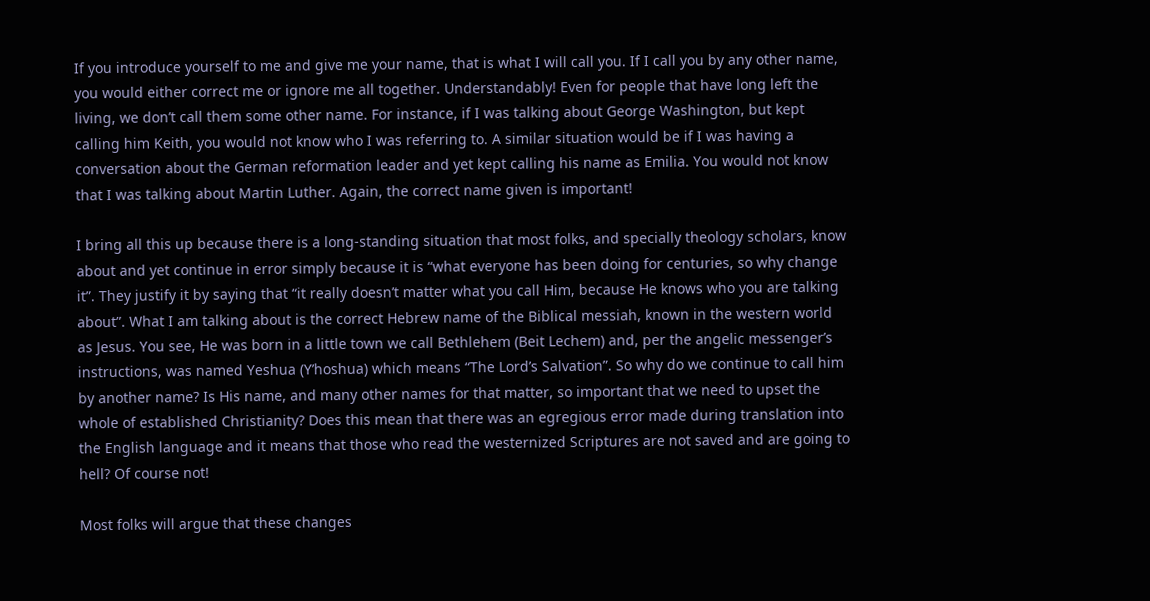If you introduce yourself to me and give me your name, that is what I will call you. If I call you by any other name, you would either correct me or ignore me all together. Understandably! Even for people that have long left the living, we don’t call them some other name. For instance, if I was talking about George Washington, but kept calling him Keith, you would not know who I was referring to. A similar situation would be if I was having a conversation about the German reformation leader and yet kept calling his name as Emilia. You would not know that I was talking about Martin Luther. Again, the correct name given is important!

I bring all this up because there is a long-standing situation that most folks, and specially theology scholars, know about and yet continue in error simply because it is “what everyone has been doing for centuries, so why change it”. They justify it by saying that “it really doesn’t matter what you call Him, because He knows who you are talking about”. What I am talking about is the correct Hebrew name of the Biblical messiah, known in the western world as Jesus. You see, He was born in a little town we call Bethlehem (Beit Lechem) and, per the angelic messenger’s instructions, was named Yeshua (Y’hoshua) which means “The Lord’s Salvation”. So why do we continue to call him by another name? Is His name, and many other names for that matter, so important that we need to upset the whole of established Christianity? Does this mean that there was an egregious error made during translation into the English language and it means that those who read the westernized Scriptures are not saved and are going to hell? Of course not!

Most folks will argue that these changes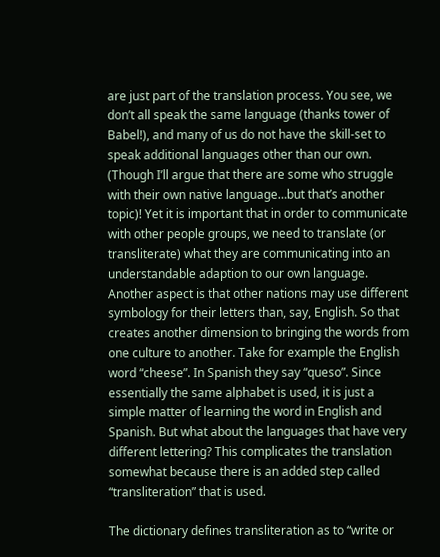are just part of the translation process. You see, we don’t all speak the same language (thanks tower of Babel!), and many of us do not have the skill-set to speak additional languages other than our own. (Though I’ll argue that there are some who struggle with their own native language…but that’s another topic)! Yet it is important that in order to communicate with other people groups, we need to translate (or transliterate) what they are communicating into an understandable adaption to our own language. Another aspect is that other nations may use different symbology for their letters than, say, English. So that creates another dimension to bringing the words from one culture to another. Take for example the English word “cheese”. In Spanish they say “queso”. Since essentially the same alphabet is used, it is just a simple matter of learning the word in English and Spanish. But what about the languages that have very different lettering? This complicates the translation somewhat because there is an added step called “transliteration” that is used.

The dictionary defines transliteration as to “write or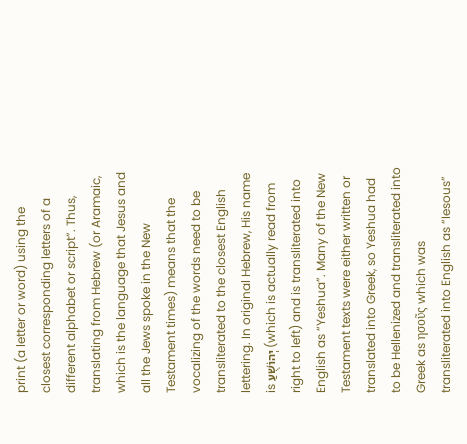print (a letter or word) using the closest corresponding letters of a different alphabet or script”. Thus, translating from Hebrew (or Aramaic, which is the language that Jesus and all the Jews spoke in the New Testament times) means that the vocalizing of the words need to be transliterated to the closest English lettering. In original Hebrew, His name is יְהוֹשֻׁעַ (which is actually read from right to left) and is transliterated into English as “Yeshua”. Many of the New Testament texts were either written or translated into Greek, so Yeshua had to be Hellenized and transliterated into Greek as ησοῦς which was transliterated into English as “Iesous”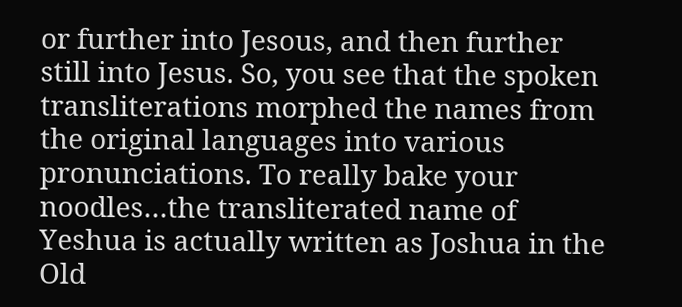or further into Jesous, and then further still into Jesus. So, you see that the spoken transliterations morphed the names from the original languages into various pronunciations. To really bake your noodles…the transliterated name of Yeshua is actually written as Joshua in the Old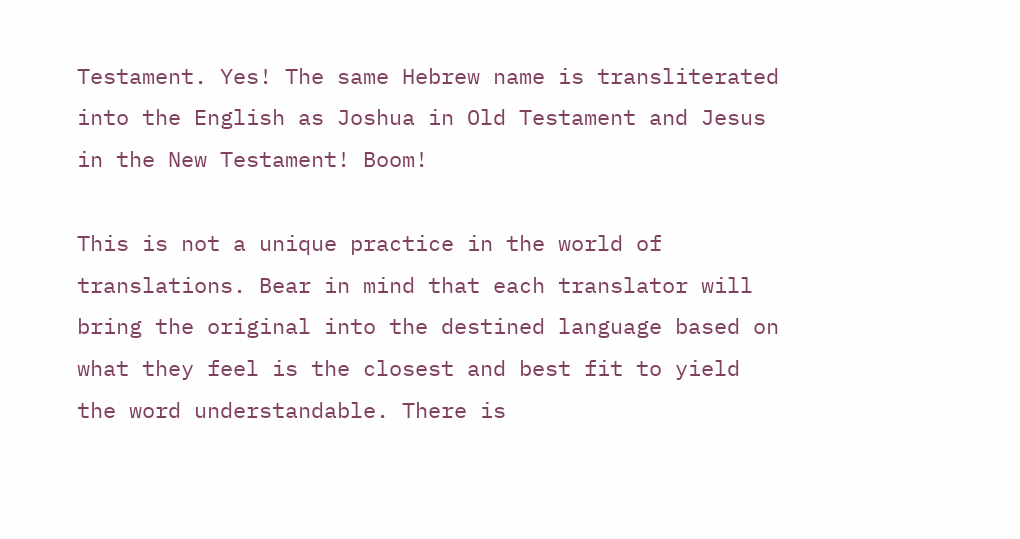Testament. Yes! The same Hebrew name is transliterated into the English as Joshua in Old Testament and Jesus in the New Testament! Boom!

This is not a unique practice in the world of translations. Bear in mind that each translator will bring the original into the destined language based on what they feel is the closest and best fit to yield the word understandable. There is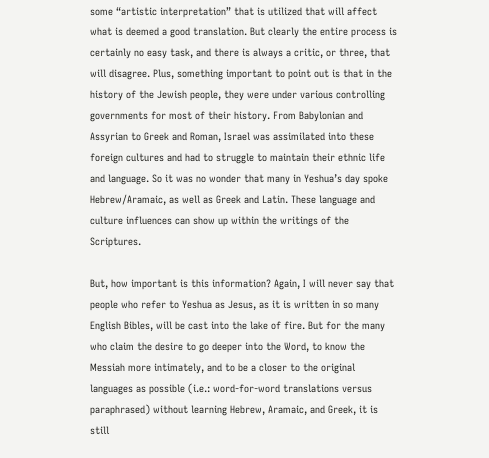some “artistic interpretation” that is utilized that will affect what is deemed a good translation. But clearly the entire process is certainly no easy task, and there is always a critic, or three, that will disagree. Plus, something important to point out is that in the history of the Jewish people, they were under various controlling governments for most of their history. From Babylonian and Assyrian to Greek and Roman, Israel was assimilated into these foreign cultures and had to struggle to maintain their ethnic life and language. So it was no wonder that many in Yeshua’s day spoke Hebrew/Aramaic, as well as Greek and Latin. These language and culture influences can show up within the writings of the Scriptures.

But, how important is this information? Again, I will never say that people who refer to Yeshua as Jesus, as it is written in so many English Bibles, will be cast into the lake of fire. But for the many who claim the desire to go deeper into the Word, to know the Messiah more intimately, and to be a closer to the original languages as possible (i.e.: word-for-word translations versus paraphrased) without learning Hebrew, Aramaic, and Greek, it is still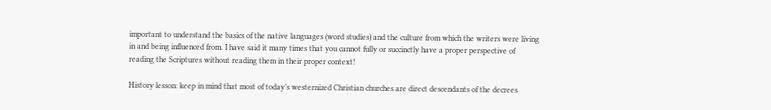important to understand the basics of the native languages (word studies) and the culture from which the writers were living in and being influenced from. I have said it many times that you cannot fully or succinctly have a proper perspective of reading the Scriptures without reading them in their proper context!

History lesson: keep in mind that most of today’s westernized Christian churches are direct descendants of the decrees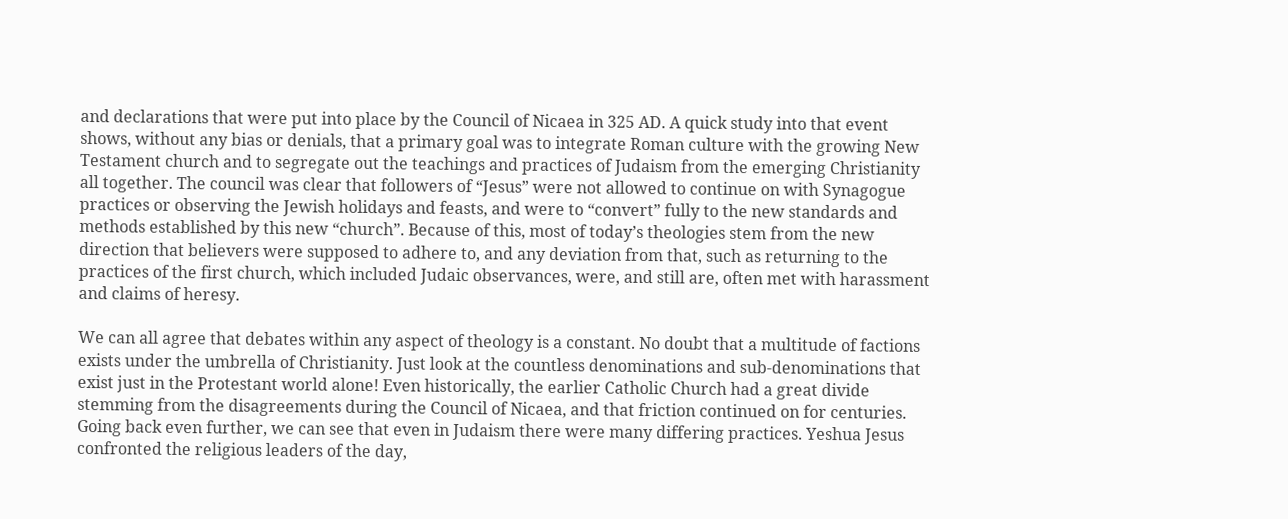and declarations that were put into place by the Council of Nicaea in 325 AD. A quick study into that event shows, without any bias or denials, that a primary goal was to integrate Roman culture with the growing New Testament church and to segregate out the teachings and practices of Judaism from the emerging Christianity all together. The council was clear that followers of “Jesus” were not allowed to continue on with Synagogue practices or observing the Jewish holidays and feasts, and were to “convert” fully to the new standards and methods established by this new “church”. Because of this, most of today’s theologies stem from the new direction that believers were supposed to adhere to, and any deviation from that, such as returning to the practices of the first church, which included Judaic observances, were, and still are, often met with harassment and claims of heresy.

We can all agree that debates within any aspect of theology is a constant. No doubt that a multitude of factions exists under the umbrella of Christianity. Just look at the countless denominations and sub-denominations that exist just in the Protestant world alone! Even historically, the earlier Catholic Church had a great divide stemming from the disagreements during the Council of Nicaea, and that friction continued on for centuries. Going back even further, we can see that even in Judaism there were many differing practices. Yeshua Jesus confronted the religious leaders of the day,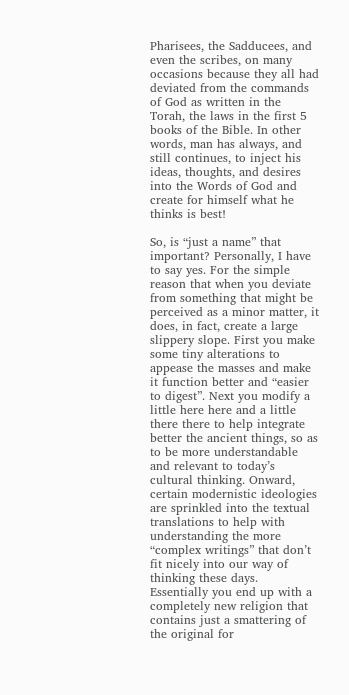Pharisees, the Sadducees, and even the scribes, on many occasions because they all had deviated from the commands of God as written in the Torah, the laws in the first 5 books of the Bible. In other words, man has always, and still continues, to inject his ideas, thoughts, and desires into the Words of God and create for himself what he thinks is best!

So, is “just a name” that important? Personally, I have to say yes. For the simple reason that when you deviate from something that might be perceived as a minor matter, it does, in fact, create a large slippery slope. First you make some tiny alterations to appease the masses and make it function better and “easier to digest”. Next you modify a little here here and a little there there to help integrate better the ancient things, so as to be more understandable and relevant to today’s cultural thinking. Onward, certain modernistic ideologies are sprinkled into the textual translations to help with understanding the more “complex writings” that don’t fit nicely into our way of thinking these days. Essentially you end up with a completely new religion that contains just a smattering of the original for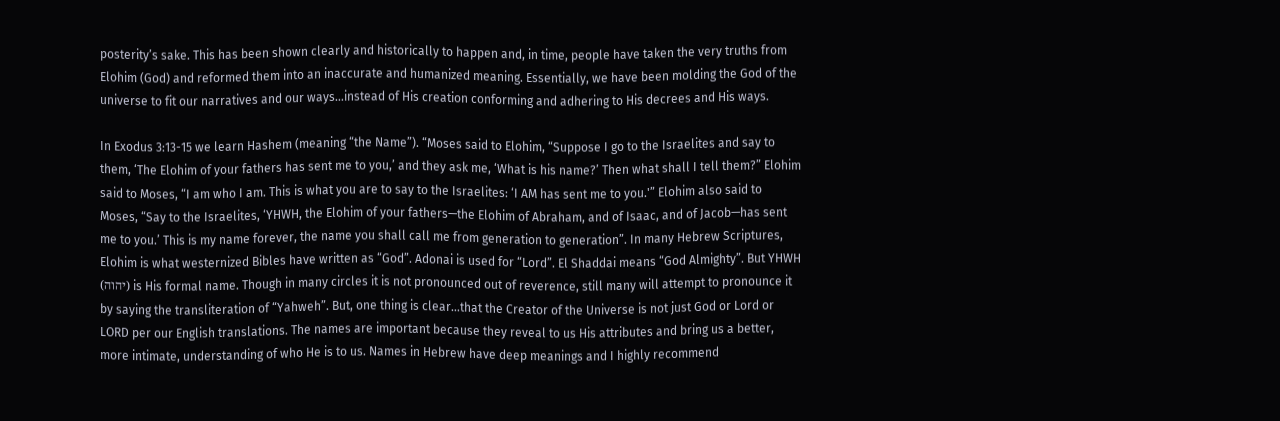posterity’s sake. This has been shown clearly and historically to happen and, in time, people have taken the very truths from Elohim (God) and reformed them into an inaccurate and humanized meaning. Essentially, we have been molding the God of the universe to fit our narratives and our ways…instead of His creation conforming and adhering to His decrees and His ways.

In Exodus 3:13-15 we learn Hashem (meaning “the Name”). “Moses said to Elohim, “Suppose I go to the Israelites and say to them, ‘The Elohim of your fathers has sent me to you,’ and they ask me, ‘What is his name?’ Then what shall I tell them?” Elohim said to Moses, “I am who I am. This is what you are to say to the Israelites: ‘I AM has sent me to you.'” Elohim also said to Moses, “Say to the Israelites, ‘YHWH, the Elohim of your fathers—the Elohim of Abraham, and of Isaac, and of Jacob—has sent me to you.’ This is my name forever, the name you shall call me from generation to generation”. In many Hebrew Scriptures, Elohim is what westernized Bibles have written as “God”. Adonai is used for “Lord”. El Shaddai means “God Almighty”. But YHWH (יהוה) is His formal name. Though in many circles it is not pronounced out of reverence, still many will attempt to pronounce it by saying the transliteration of “Yahweh”. But, one thing is clear…that the Creator of the Universe is not just God or Lord or LORD per our English translations. The names are important because they reveal to us His attributes and bring us a better, more intimate, understanding of who He is to us. Names in Hebrew have deep meanings and I highly recommend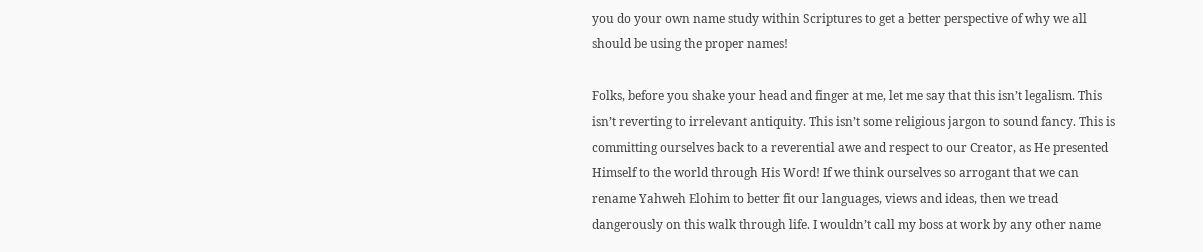you do your own name study within Scriptures to get a better perspective of why we all should be using the proper names!

Folks, before you shake your head and finger at me, let me say that this isn’t legalism. This isn’t reverting to irrelevant antiquity. This isn’t some religious jargon to sound fancy. This is committing ourselves back to a reverential awe and respect to our Creator, as He presented Himself to the world through His Word! If we think ourselves so arrogant that we can rename Yahweh Elohim to better fit our languages, views and ideas, then we tread dangerously on this walk through life. I wouldn’t call my boss at work by any other name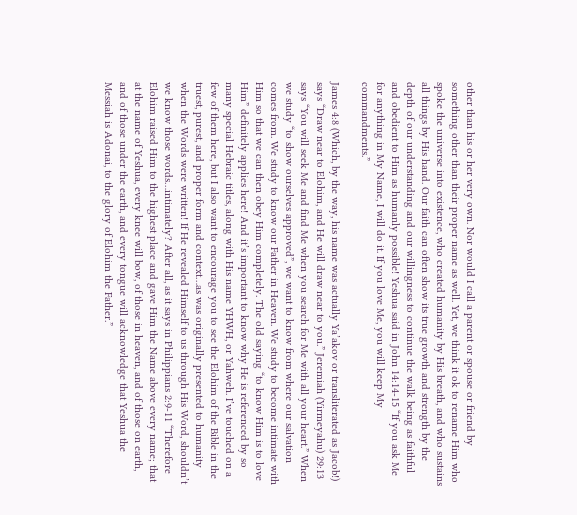other than his or her very own. Nor would I call a parent or spouse or friend by something other than their proper name as well. Yet, we think it ok to rename Him who spoke the universe into existence, who created humanity by His breath, and who sustains all things by His hand. Our faith can often show its true growth and strength by the depth of our understanding and our willingness to continue the walk being as faithful and obedient to Him as humanly possible! Yeshua said in John 14:14-15 “If you ask Me for anything in My Name, I will do it. If you love Me, you will keep My commandments.”

James 4:8 (Which, by the way, his name was actually Ya’akov or transliterated as Jacob!) says “Draw near to Elohim, and He will draw near to you.” Jeremiah (Yirmeyahu) 29:13 says “You will seek Me and find Me when you search for Me with all your heart.” When we study “to show ourselves approved”, we want to know from where our salvation comes from. We study to know our Father in Heaven. We study to become intimate with Him so that we can then obey Him completely. The old saying “to know Him is to love Him” definitely applies here! And it’s important to know why He is referenced by so many special Hebraic titles, along with His name YHWH, or Yahweh. I’ve touched on a few of them here, but I also want to encourage you to see the Elohim of the Bible in the truest, purest, and proper form and context…as was originally presented to humanity when the Words were written! If He revealed Himself to us through His Word, shouldn’t we know those words…intimately? After all, as it says in Philippians 2:9-11 “Therefore Elohim raised Him to the highest place and gave Him the Name above every name; that at the name of Yeshua, every knee will bow, of those in heaven, and of those on earth, and of those under the earth, and every tongue will acknowledge that Yeshua the Messiah is Adonai, to the glory of Elohim the Father.”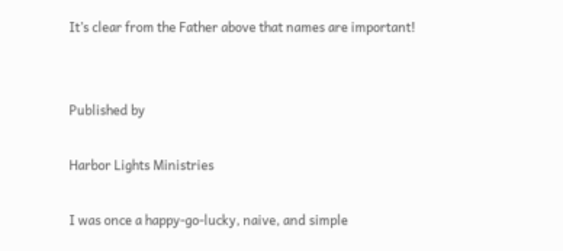It’s clear from the Father above that names are important!


Published by

Harbor Lights Ministries

I was once a happy-go-lucky, naive, and simple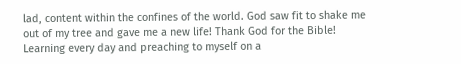lad, content within the confines of the world. God saw fit to shake me out of my tree and gave me a new life! Thank God for the Bible! Learning every day and preaching to myself on a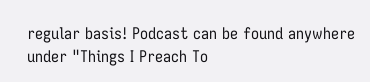regular basis! Podcast can be found anywhere under "Things I Preach To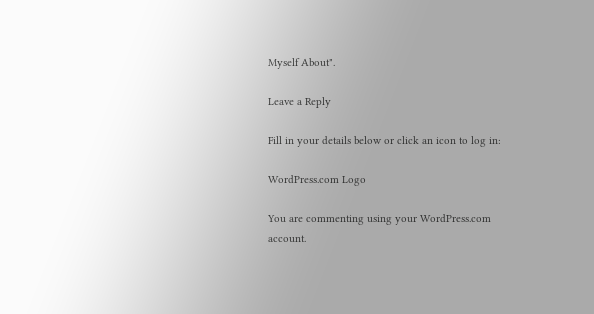Myself About".

Leave a Reply

Fill in your details below or click an icon to log in:

WordPress.com Logo

You are commenting using your WordPress.com account.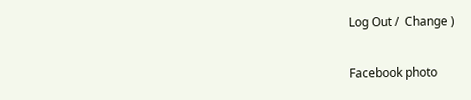Log Out /  Change )

Facebook photo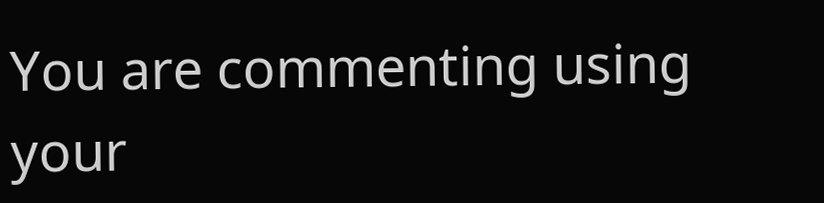You are commenting using your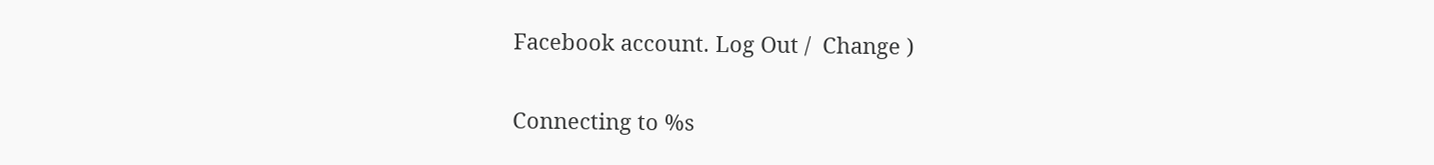Facebook account. Log Out /  Change )

Connecting to %s